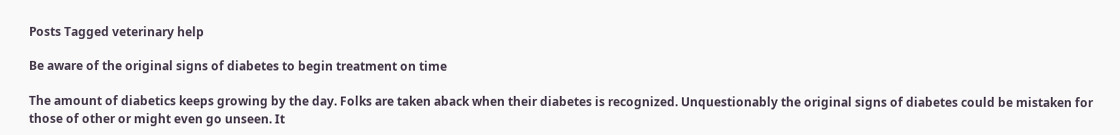Posts Tagged veterinary help

Be aware of the original signs of diabetes to begin treatment on time

The amount of diabetics keeps growing by the day. Folks are taken aback when their diabetes is recognized. Unquestionably the original signs of diabetes could be mistaken for those of other or might even go unseen. It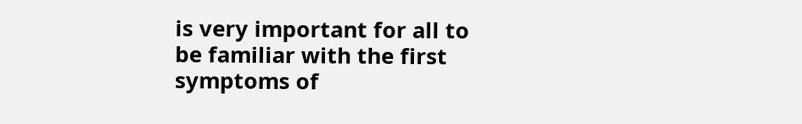is very important for all to be familiar with the first symptoms of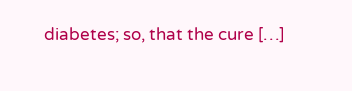diabetes; so, that the cure […]